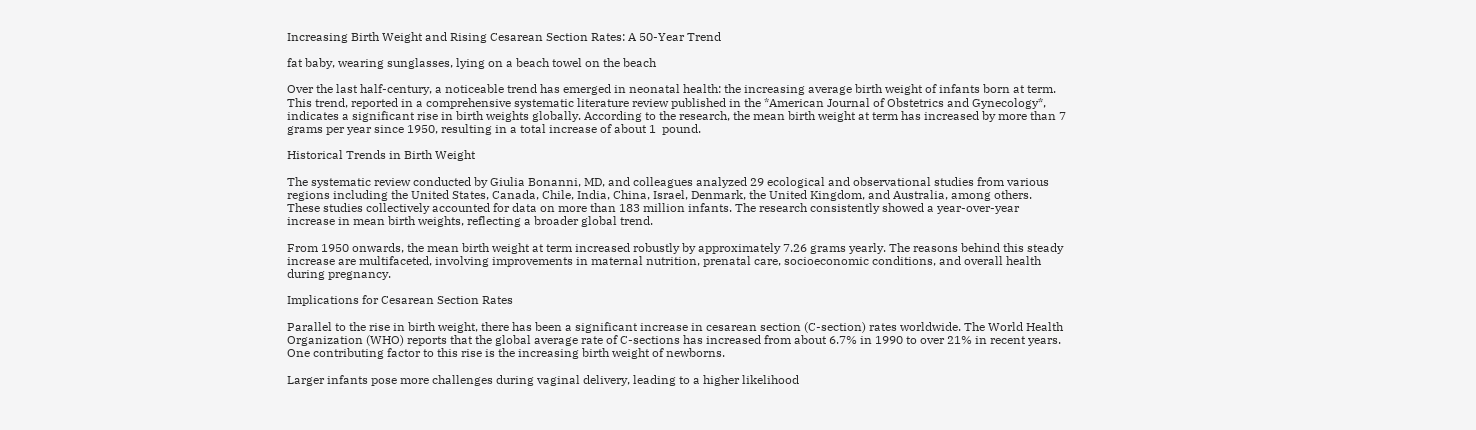Increasing Birth Weight and Rising Cesarean Section Rates: A 50-Year Trend

fat baby, wearing sunglasses, lying on a beach towel on the beach

Over the last half-century, a noticeable trend has emerged in neonatal health: the increasing average birth weight of infants born at term. This trend, reported in a comprehensive systematic literature review published in the *American Journal of Obstetrics and Gynecology*, indicates a significant rise in birth weights globally. According to the research, the mean birth weight at term has increased by more than 7 grams per year since 1950, resulting in a total increase of about 1  pound.

Historical Trends in Birth Weight

The systematic review conducted by Giulia Bonanni, MD, and colleagues analyzed 29 ecological and observational studies from various regions including the United States, Canada, Chile, India, China, Israel, Denmark, the United Kingdom, and Australia, among others. These studies collectively accounted for data on more than 183 million infants. The research consistently showed a year-over-year increase in mean birth weights, reflecting a broader global trend.

From 1950 onwards, the mean birth weight at term increased robustly by approximately 7.26 grams yearly. The reasons behind this steady increase are multifaceted, involving improvements in maternal nutrition, prenatal care, socioeconomic conditions, and overall health during pregnancy.

Implications for Cesarean Section Rates

Parallel to the rise in birth weight, there has been a significant increase in cesarean section (C-section) rates worldwide. The World Health Organization (WHO) reports that the global average rate of C-sections has increased from about 6.7% in 1990 to over 21% in recent years. One contributing factor to this rise is the increasing birth weight of newborns.

Larger infants pose more challenges during vaginal delivery, leading to a higher likelihood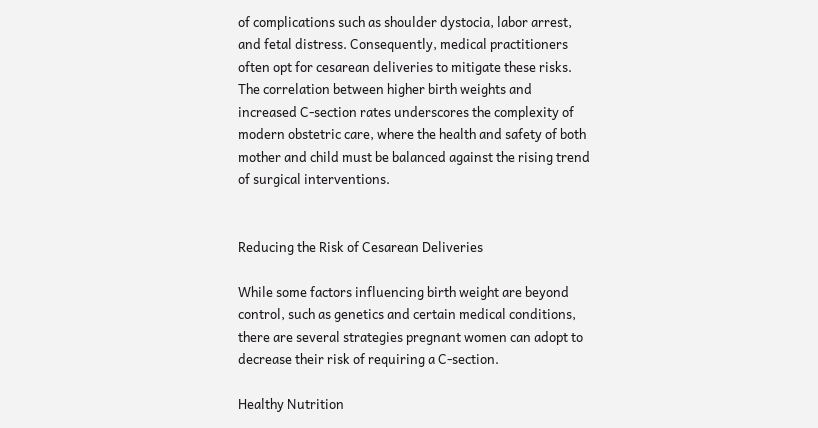of complications such as shoulder dystocia, labor arrest, and fetal distress. Consequently, medical practitioners often opt for cesarean deliveries to mitigate these risks. The correlation between higher birth weights and increased C-section rates underscores the complexity of modern obstetric care, where the health and safety of both mother and child must be balanced against the rising trend of surgical interventions.


Reducing the Risk of Cesarean Deliveries

While some factors influencing birth weight are beyond control, such as genetics and certain medical conditions, there are several strategies pregnant women can adopt to decrease their risk of requiring a C-section.

Healthy Nutrition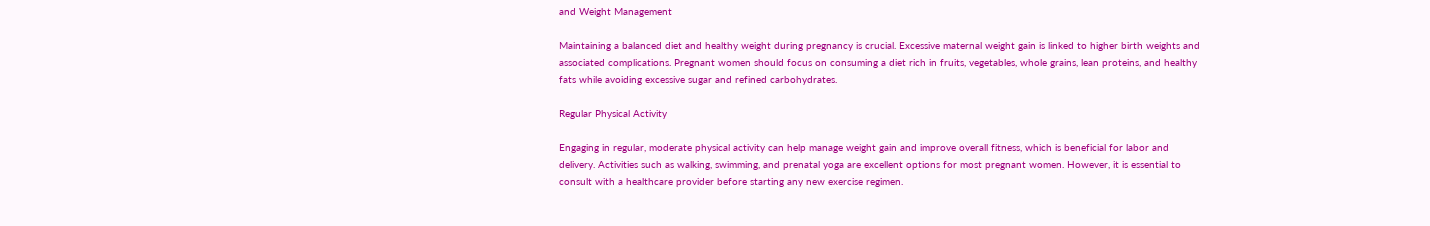and Weight Management

Maintaining a balanced diet and healthy weight during pregnancy is crucial. Excessive maternal weight gain is linked to higher birth weights and associated complications. Pregnant women should focus on consuming a diet rich in fruits, vegetables, whole grains, lean proteins, and healthy fats while avoiding excessive sugar and refined carbohydrates.

Regular Physical Activity

Engaging in regular, moderate physical activity can help manage weight gain and improve overall fitness, which is beneficial for labor and delivery. Activities such as walking, swimming, and prenatal yoga are excellent options for most pregnant women. However, it is essential to consult with a healthcare provider before starting any new exercise regimen.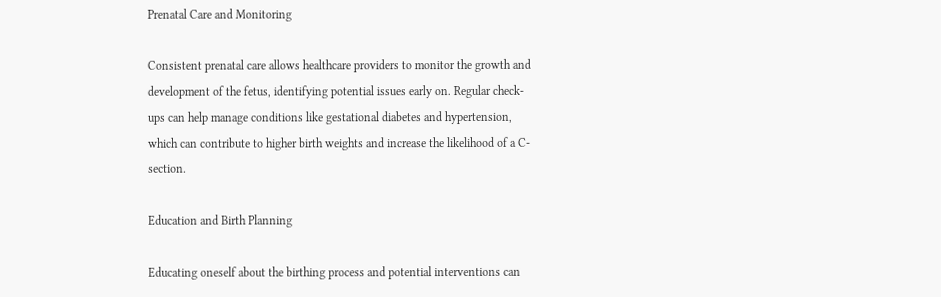Prenatal Care and Monitoring

Consistent prenatal care allows healthcare providers to monitor the growth and development of the fetus, identifying potential issues early on. Regular check-ups can help manage conditions like gestational diabetes and hypertension, which can contribute to higher birth weights and increase the likelihood of a C-section.

Education and Birth Planning

Educating oneself about the birthing process and potential interventions can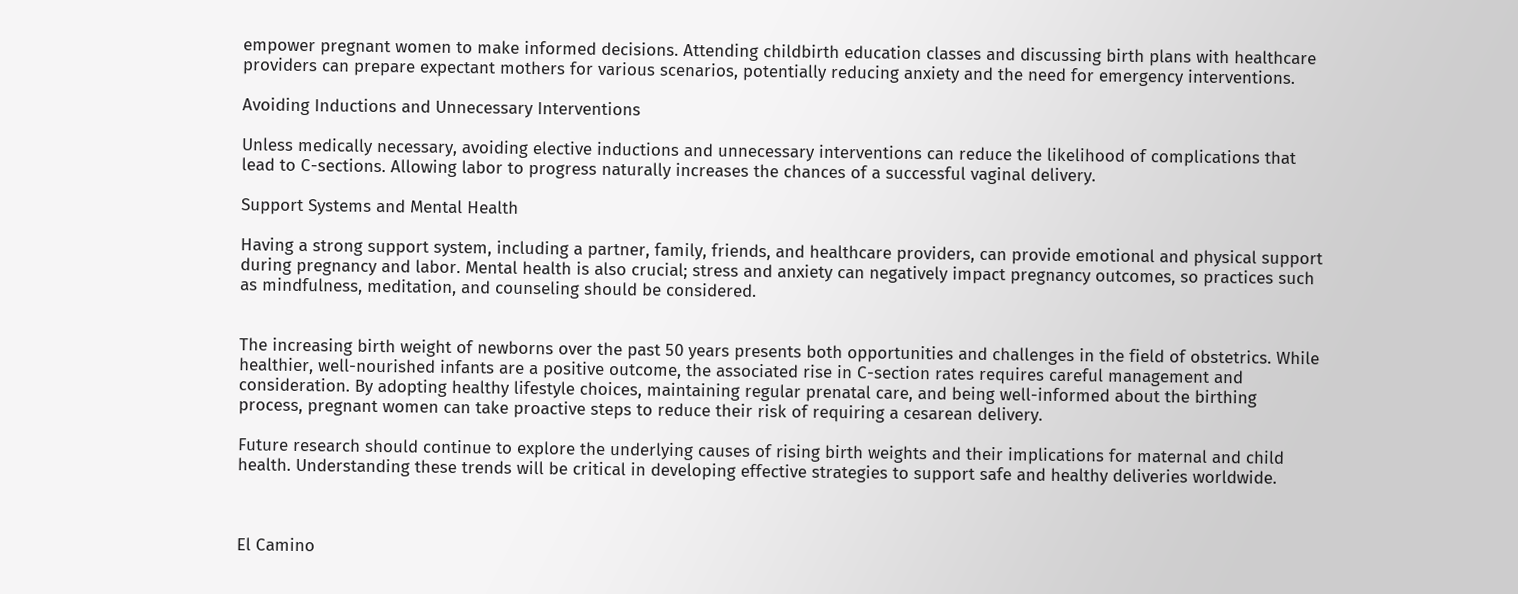empower pregnant women to make informed decisions. Attending childbirth education classes and discussing birth plans with healthcare providers can prepare expectant mothers for various scenarios, potentially reducing anxiety and the need for emergency interventions.

Avoiding Inductions and Unnecessary Interventions

Unless medically necessary, avoiding elective inductions and unnecessary interventions can reduce the likelihood of complications that lead to C-sections. Allowing labor to progress naturally increases the chances of a successful vaginal delivery.

Support Systems and Mental Health

Having a strong support system, including a partner, family, friends, and healthcare providers, can provide emotional and physical support during pregnancy and labor. Mental health is also crucial; stress and anxiety can negatively impact pregnancy outcomes, so practices such as mindfulness, meditation, and counseling should be considered.


The increasing birth weight of newborns over the past 50 years presents both opportunities and challenges in the field of obstetrics. While healthier, well-nourished infants are a positive outcome, the associated rise in C-section rates requires careful management and consideration. By adopting healthy lifestyle choices, maintaining regular prenatal care, and being well-informed about the birthing process, pregnant women can take proactive steps to reduce their risk of requiring a cesarean delivery.

Future research should continue to explore the underlying causes of rising birth weights and their implications for maternal and child health. Understanding these trends will be critical in developing effective strategies to support safe and healthy deliveries worldwide.



El Camino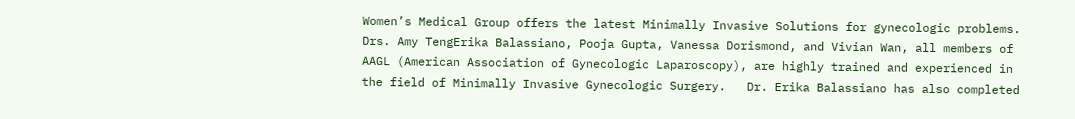Women’s Medical Group offers the latest Minimally Invasive Solutions for gynecologic problems.   Drs. Amy TengErika Balassiano, Pooja Gupta, Vanessa Dorismond, and Vivian Wan, all members of AAGL (American Association of Gynecologic Laparoscopy), are highly trained and experienced in the field of Minimally Invasive Gynecologic Surgery.   Dr. Erika Balassiano has also completed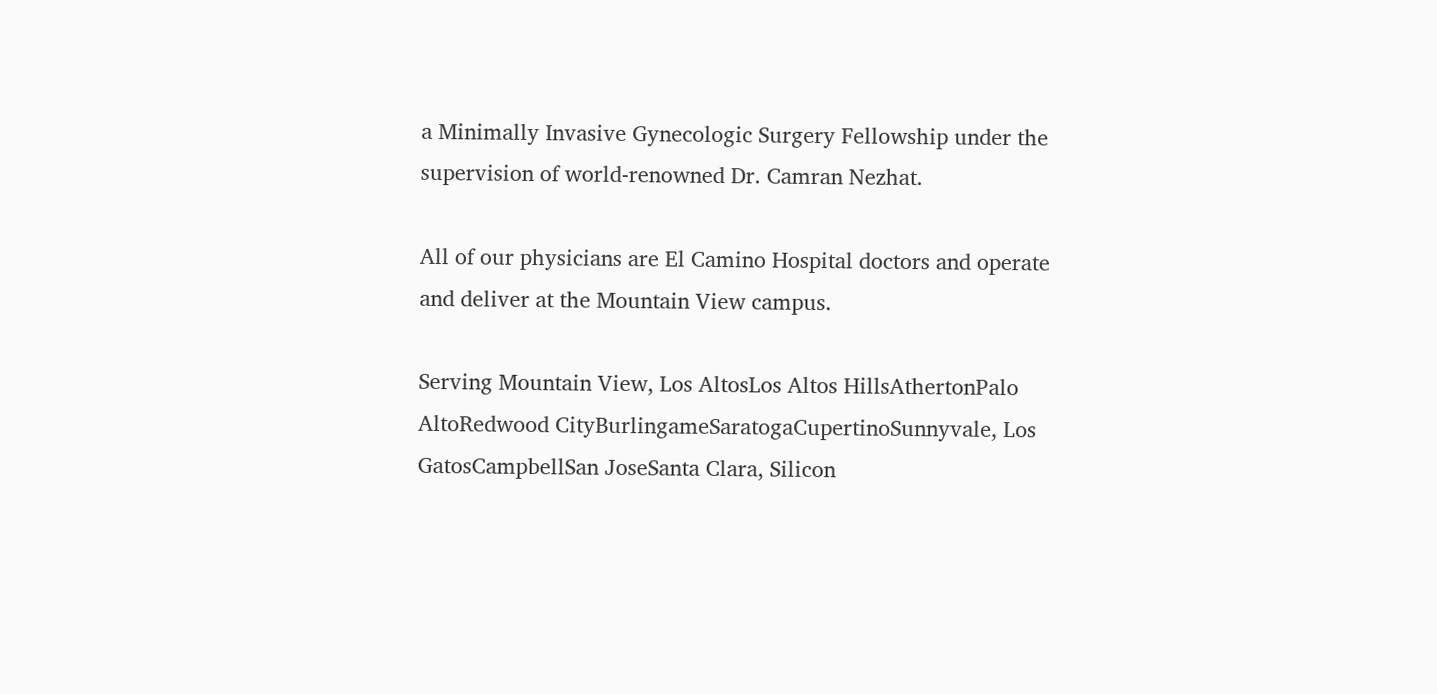a Minimally Invasive Gynecologic Surgery Fellowship under the supervision of world-renowned Dr. Camran Nezhat.

All of our physicians are El Camino Hospital doctors and operate and deliver at the Mountain View campus.

Serving Mountain View, Los AltosLos Altos HillsAthertonPalo AltoRedwood CityBurlingameSaratogaCupertinoSunnyvale, Los GatosCampbellSan JoseSanta Clara, Silicon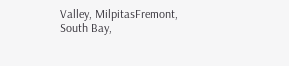Valley, MilpitasFremont, South Bay,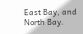East Bay, and North Bay.